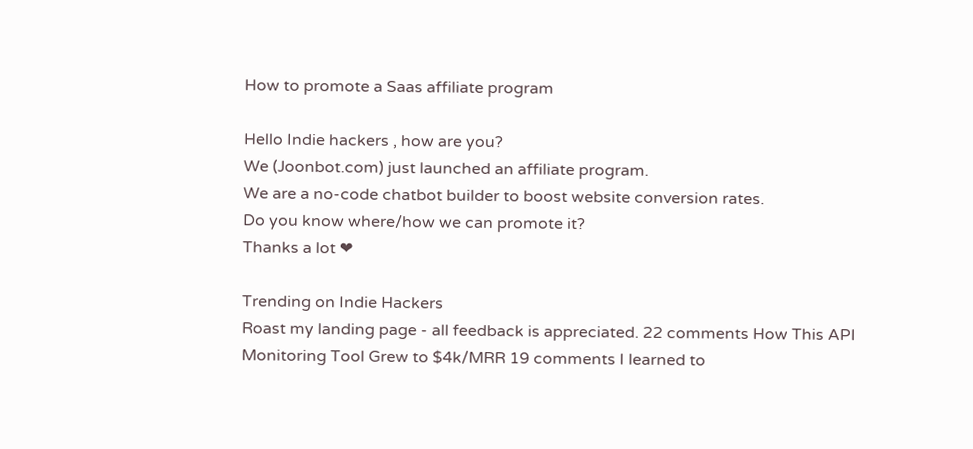How to promote a Saas affiliate program

Hello Indie hackers , how are you?
We (Joonbot.com) just launched an affiliate program.
We are a no-code chatbot builder to boost website conversion rates.
Do you know where/how we can promote it?
Thanks a lot ❤

Trending on Indie Hackers
Roast my landing page - all feedback is appreciated. 22 comments How This API Monitoring Tool Grew to $4k/MRR 19 comments I learned to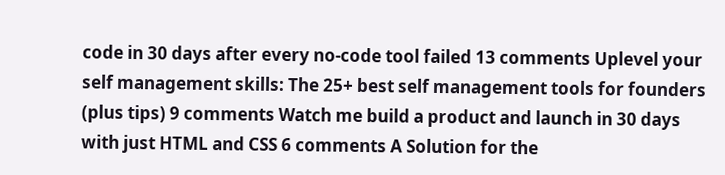code in 30 days after every no-code tool failed 13 comments Uplevel your self management skills: The 25+ best self management tools for founders (plus tips) 9 comments Watch me build a product and launch in 30 days with just HTML and CSS 6 comments A Solution for the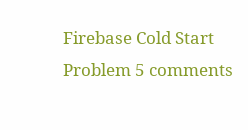Firebase Cold Start Problem 5 comments